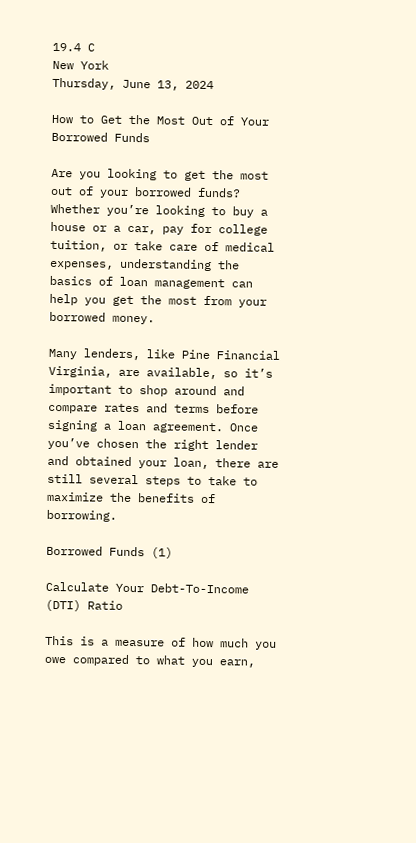19.4 C
New York
Thursday, June 13, 2024

How to Get the Most Out of Your Borrowed Funds

Are you looking to get the most out of your borrowed funds? Whether you’re looking to buy a house or a car, pay for college tuition, or take care of medical expenses, understanding the basics of loan management can help you get the most from your borrowed money.

Many lenders, like Pine Financial Virginia, are available, so it’s important to shop around and compare rates and terms before signing a loan agreement. Once you’ve chosen the right lender and obtained your loan, there are still several steps to take to maximize the benefits of borrowing.

Borrowed Funds (1)

Calculate Your Debt-To-Income (DTI) Ratio

This is a measure of how much you owe compared to what you earn,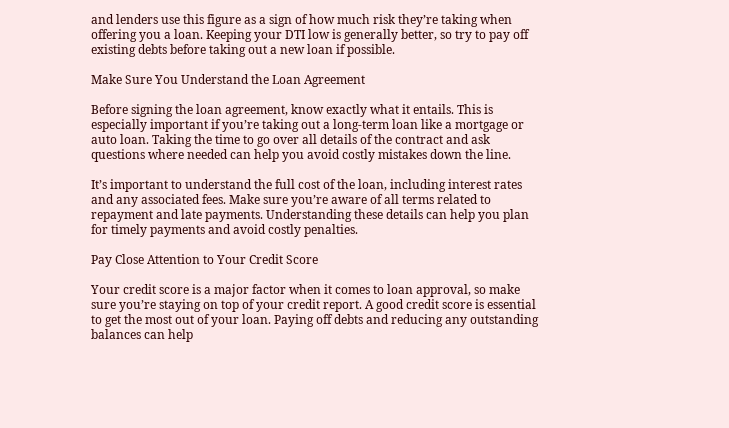and lenders use this figure as a sign of how much risk they’re taking when offering you a loan. Keeping your DTI low is generally better, so try to pay off existing debts before taking out a new loan if possible.

Make Sure You Understand the Loan Agreement

Before signing the loan agreement, know exactly what it entails. This is especially important if you’re taking out a long-term loan like a mortgage or auto loan. Taking the time to go over all details of the contract and ask questions where needed can help you avoid costly mistakes down the line.

It’s important to understand the full cost of the loan, including interest rates and any associated fees. Make sure you’re aware of all terms related to repayment and late payments. Understanding these details can help you plan for timely payments and avoid costly penalties.

Pay Close Attention to Your Credit Score

Your credit score is a major factor when it comes to loan approval, so make sure you’re staying on top of your credit report. A good credit score is essential to get the most out of your loan. Paying off debts and reducing any outstanding balances can help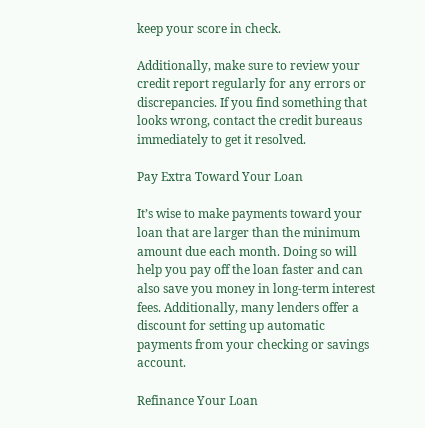keep your score in check.

Additionally, make sure to review your credit report regularly for any errors or discrepancies. If you find something that looks wrong, contact the credit bureaus immediately to get it resolved.

Pay Extra Toward Your Loan

It’s wise to make payments toward your loan that are larger than the minimum amount due each month. Doing so will help you pay off the loan faster and can also save you money in long-term interest fees. Additionally, many lenders offer a discount for setting up automatic payments from your checking or savings account.

Refinance Your Loan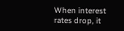When interest rates drop, it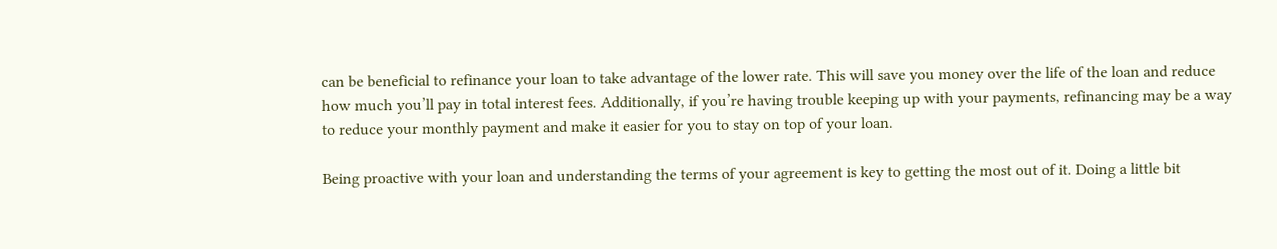can be beneficial to refinance your loan to take advantage of the lower rate. This will save you money over the life of the loan and reduce how much you’ll pay in total interest fees. Additionally, if you’re having trouble keeping up with your payments, refinancing may be a way to reduce your monthly payment and make it easier for you to stay on top of your loan.

Being proactive with your loan and understanding the terms of your agreement is key to getting the most out of it. Doing a little bit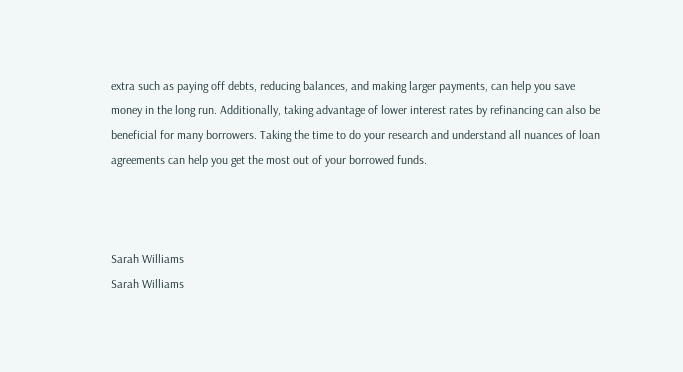extra such as paying off debts, reducing balances, and making larger payments, can help you save money in the long run. Additionally, taking advantage of lower interest rates by refinancing can also be beneficial for many borrowers. Taking the time to do your research and understand all nuances of loan agreements can help you get the most out of your borrowed funds.



Sarah Williams
Sarah Williams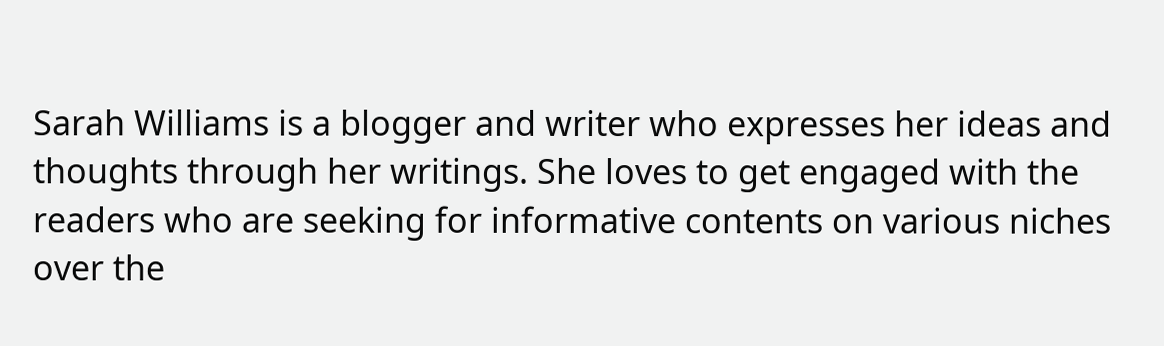Sarah Williams is a blogger and writer who expresses her ideas and thoughts through her writings. She loves to get engaged with the readers who are seeking for informative contents on various niches over the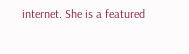internet. She is a featured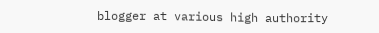blogger at various high authority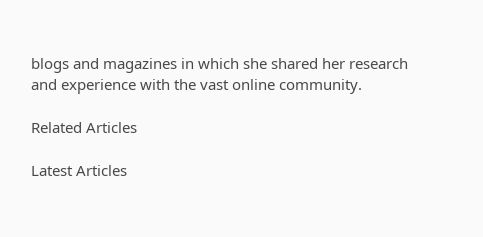blogs and magazines in which she shared her research and experience with the vast online community.

Related Articles

Latest Articles